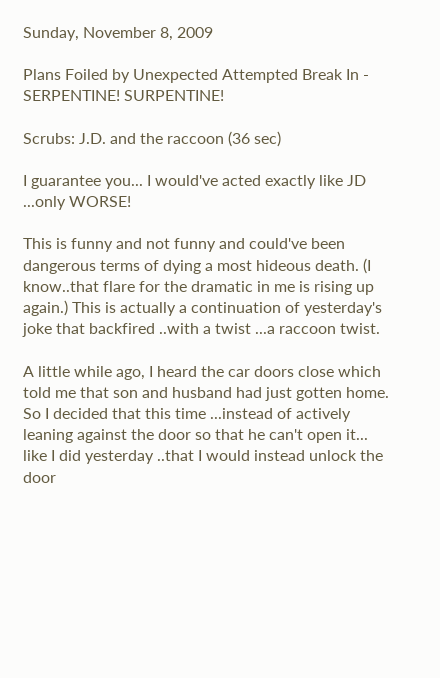Sunday, November 8, 2009

Plans Foiled by Unexpected Attempted Break In - SERPENTINE! SURPENTINE!

Scrubs: J.D. and the raccoon (36 sec)

I guarantee you... I would've acted exactly like JD ...only WORSE!

This is funny and not funny and could've been dangerous terms of dying a most hideous death. (I know..that flare for the dramatic in me is rising up again.) This is actually a continuation of yesterday's joke that backfired ..with a twist ...a raccoon twist.

A little while ago, I heard the car doors close which told me that son and husband had just gotten home. So I decided that this time ...instead of actively leaning against the door so that he can't open it... like I did yesterday ..that I would instead unlock the door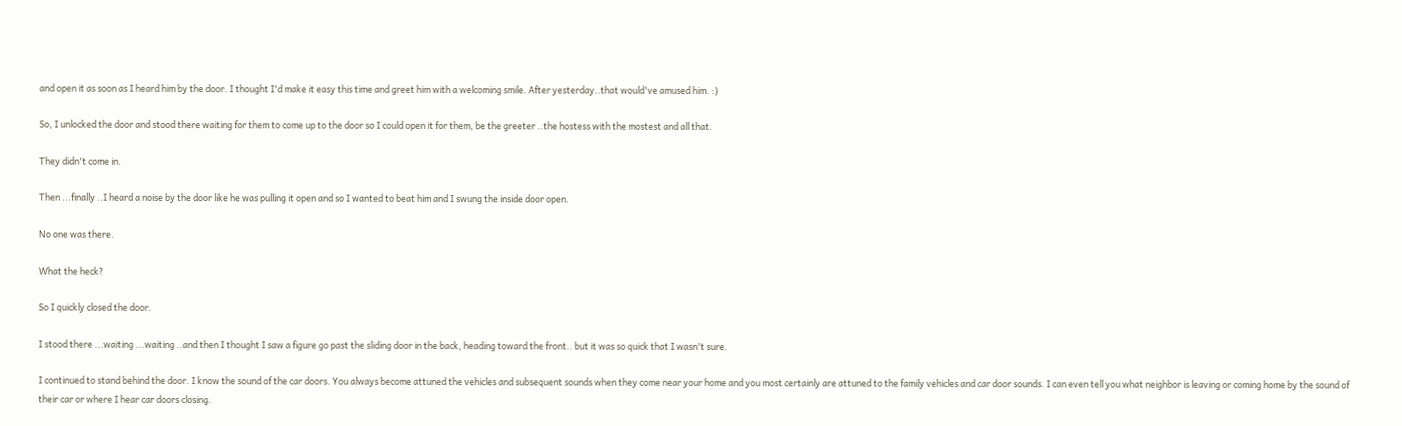and open it as soon as I heard him by the door. I thought I'd make it easy this time and greet him with a welcoming smile. After yesterday..that would've amused him. :)

So, I unlocked the door and stood there waiting for them to come up to the door so I could open it for them, be the greeter ..the hostess with the mostest and all that.

They didn't come in.

Then ...finally ..I heard a noise by the door like he was pulling it open and so I wanted to beat him and I swung the inside door open.

No one was there.

What the heck?

So I quickly closed the door.

I stood there ...waiting ...waiting ..and then I thought I saw a figure go past the sliding door in the back, heading toward the front.. but it was so quick that I wasn't sure.

I continued to stand behind the door. I know the sound of the car doors. You always become attuned the vehicles and subsequent sounds when they come near your home and you most certainly are attuned to the family vehicles and car door sounds. I can even tell you what neighbor is leaving or coming home by the sound of their car or where I hear car doors closing.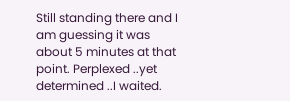Still standing there and I am guessing it was about 5 minutes at that point. Perplexed ..yet determined ..I waited.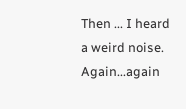Then ... I heard a weird noise. Again...again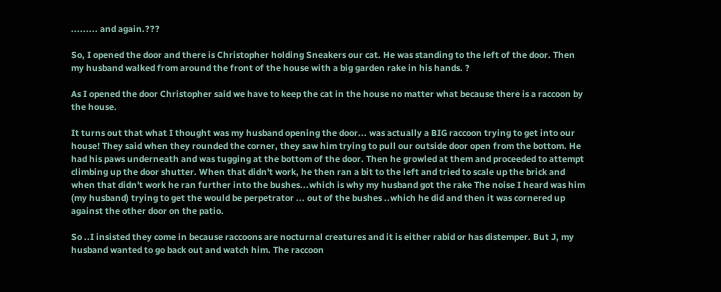......... and again.???

So, I opened the door and there is Christopher holding Sneakers our cat. He was standing to the left of the door. Then my husband walked from around the front of the house with a big garden rake in his hands. ?

As I opened the door Christopher said we have to keep the cat in the house no matter what because there is a raccoon by the house.

It turns out that what I thought was my husband opening the door... was actually a BIG raccoon trying to get into our house! They said when they rounded the corner, they saw him trying to pull our outside door open from the bottom. He had his paws underneath and was tugging at the bottom of the door. Then he growled at them and proceeded to attempt climbing up the door shutter. When that didn't work, he then ran a bit to the left and tried to scale up the brick and when that didn't work he ran further into the bushes...which is why my husband got the rake The noise I heard was him (my husband) trying to get the would be perpetrator ... out of the bushes ..which he did and then it was cornered up against the other door on the patio.

So ..I insisted they come in because raccoons are nocturnal creatures and it is either rabid or has distemper. But J, my husband wanted to go back out and watch him. The raccoon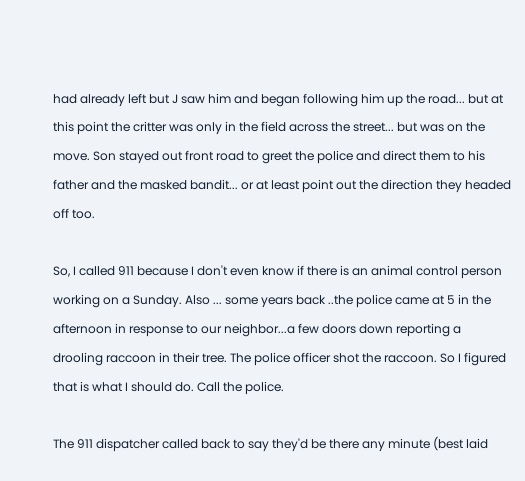had already left but J saw him and began following him up the road... but at this point the critter was only in the field across the street... but was on the move. Son stayed out front road to greet the police and direct them to his father and the masked bandit... or at least point out the direction they headed off too.

So, I called 911 because I don't even know if there is an animal control person working on a Sunday. Also ... some years back ..the police came at 5 in the afternoon in response to our neighbor...a few doors down reporting a drooling raccoon in their tree. The police officer shot the raccoon. So I figured that is what I should do. Call the police.

The 911 dispatcher called back to say they'd be there any minute (best laid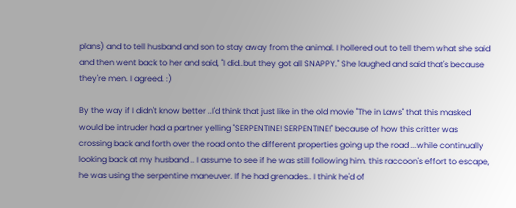plans) and to tell husband and son to stay away from the animal. I hollered out to tell them what she said and then went back to her and said, "I did..but they got all SNAPPY." She laughed and said that's because they're men. I agreed. :)

By the way if I didn't know better ..I'd think that just like in the old movie "The in Laws" that this masked would be intruder had a partner yelling "SERPENTINE! SERPENTINE!" because of how this critter was crossing back and forth over the road onto the different properties going up the road ...while continually looking back at my husband .. I assume to see if he was still following him. this raccoon's effort to escape, he was using the serpentine maneuver. If he had grenades.. I think he'd of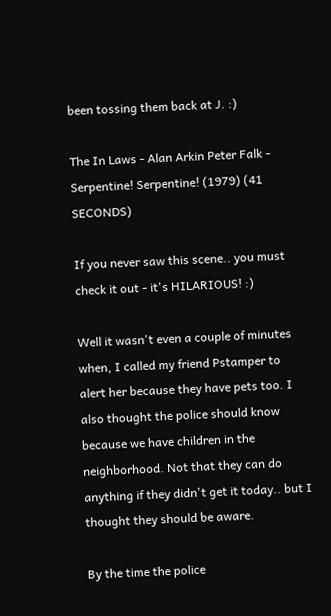been tossing them back at J. :)

The In Laws - Alan Arkin Peter Falk - Serpentine! Serpentine! (1979) (41 SECONDS)

If you never saw this scene.. you must check it out - it's HILARIOUS! :)

Well it wasn't even a couple of minutes when, I called my friend Pstamper to alert her because they have pets too. I also thought the police should know because we have children in the neighborhood. Not that they can do anything if they didn't get it today.. but I thought they should be aware.

By the time the police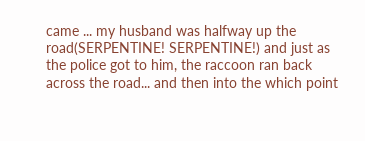came ... my husband was halfway up the
road(SERPENTINE! SERPENTINE!) and just as the police got to him, the raccoon ran back across the road... and then into the which point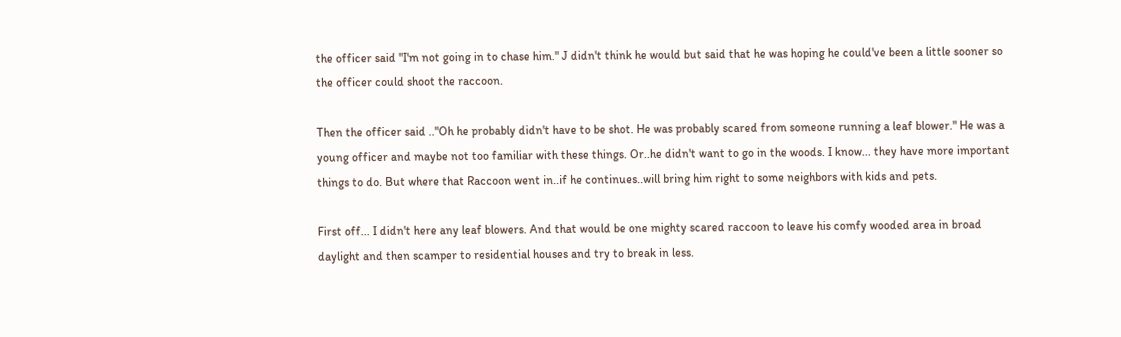the officer said "I'm not going in to chase him." J didn't think he would but said that he was hoping he could've been a little sooner so the officer could shoot the raccoon.

Then the officer said .."Oh he probably didn't have to be shot. He was probably scared from someone running a leaf blower." He was a young officer and maybe not too familiar with these things. Or..he didn't want to go in the woods. I know... they have more important things to do. But where that Raccoon went in..if he continues..will bring him right to some neighbors with kids and pets.

First off... I didn't here any leaf blowers. And that would be one mighty scared raccoon to leave his comfy wooded area in broad daylight and then scamper to residential houses and try to break in less.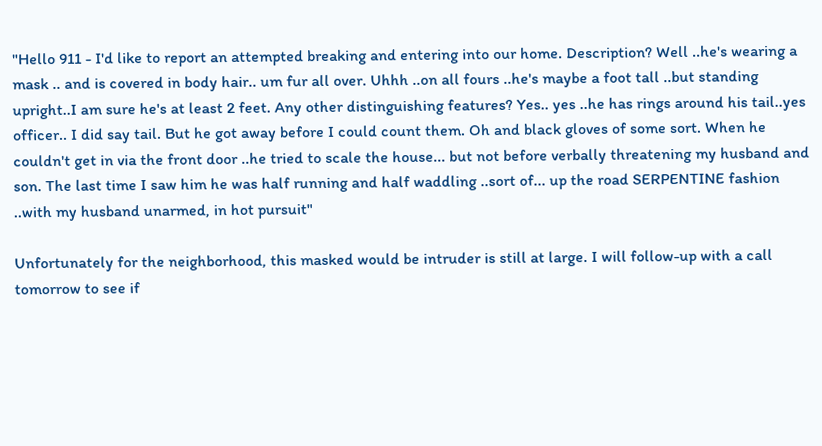"Hello 911 - I'd like to report an attempted breaking and entering into our home. Description? Well ..he's wearing a mask .. and is covered in body hair.. um fur all over. Uhhh ..on all fours ..he's maybe a foot tall ..but standing upright..I am sure he's at least 2 feet. Any other distinguishing features? Yes.. yes ..he has rings around his tail..yes officer.. I did say tail. But he got away before I could count them. Oh and black gloves of some sort. When he couldn't get in via the front door ..he tried to scale the house... but not before verbally threatening my husband and son. The last time I saw him he was half running and half waddling ..sort of... up the road SERPENTINE fashion ..with my husband unarmed, in hot pursuit"

Unfortunately for the neighborhood, this masked would be intruder is still at large. I will follow-up with a call tomorrow to see if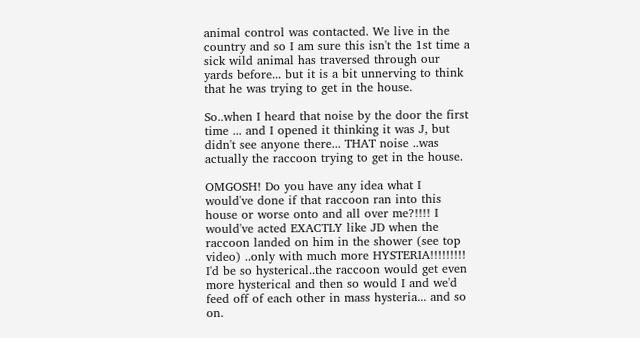animal control was contacted. We live in the country and so I am sure this isn't the 1st time a sick wild animal has traversed through our yards before... but it is a bit unnerving to think that he was trying to get in the house.

So..when I heard that noise by the door the first time ... and I opened it thinking it was J, but didn't see anyone there... THAT noise ..was actually the raccoon trying to get in the house.

OMGOSH! Do you have any idea what I would've done if that raccoon ran into this house or worse onto and all over me?!!!! I would've acted EXACTLY like JD when the raccoon landed on him in the shower (see top video) ..only with much more HYSTERIA!!!!!!!!! I'd be so hysterical..the raccoon would get even more hysterical and then so would I and we'd feed off of each other in mass hysteria... and so on.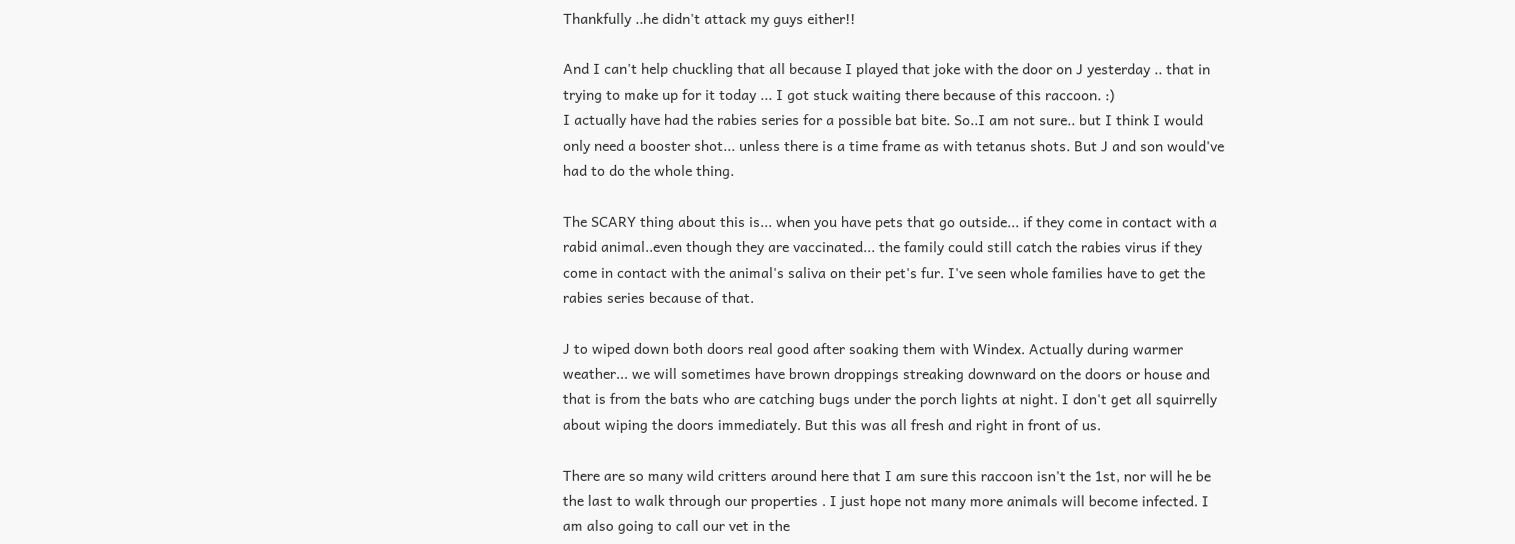Thankfully ..he didn't attack my guys either!!

And I can't help chuckling that all because I played that joke with the door on J yesterday .. that in trying to make up for it today ... I got stuck waiting there because of this raccoon. :)
I actually have had the rabies series for a possible bat bite. So..I am not sure.. but I think I would only need a booster shot... unless there is a time frame as with tetanus shots. But J and son would've had to do the whole thing.

The SCARY thing about this is... when you have pets that go outside... if they come in contact with a rabid animal..even though they are vaccinated... the family could still catch the rabies virus if they come in contact with the animal's saliva on their pet's fur. I've seen whole families have to get the rabies series because of that.

J to wiped down both doors real good after soaking them with Windex. Actually during warmer weather... we will sometimes have brown droppings streaking downward on the doors or house and that is from the bats who are catching bugs under the porch lights at night. I don't get all squirrelly about wiping the doors immediately. But this was all fresh and right in front of us.

There are so many wild critters around here that I am sure this raccoon isn't the 1st, nor will he be the last to walk through our properties . I just hope not many more animals will become infected. I am also going to call our vet in the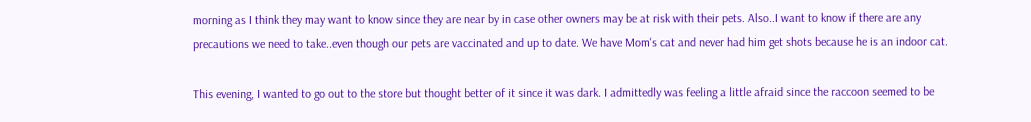morning as I think they may want to know since they are near by in case other owners may be at risk with their pets. Also..I want to know if there are any precautions we need to take..even though our pets are vaccinated and up to date. We have Mom's cat and never had him get shots because he is an indoor cat.

This evening, I wanted to go out to the store but thought better of it since it was dark. I admittedly was feeling a little afraid since the raccoon seemed to be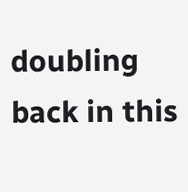doubling back in this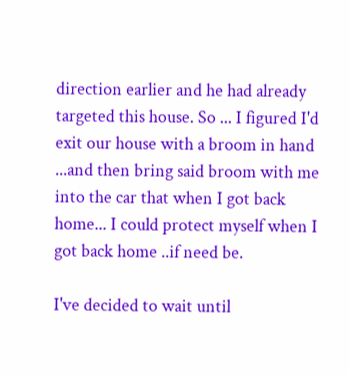direction earlier and he had already targeted this house. So ... I figured I'd exit our house with a broom in hand ...and then bring said broom with me into the car that when I got back home... I could protect myself when I got back home ..if need be.

I've decided to wait until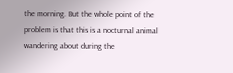the morning. But the whole point of the problem is that this is a nocturnal animal wandering about during the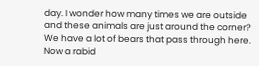day. I wonder how many times we are outside and these animals are just around the corner? We have a lot of bears that pass through here. Now a rabid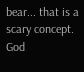bear... that is a scary concept. God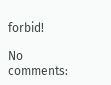forbid!

No comments: